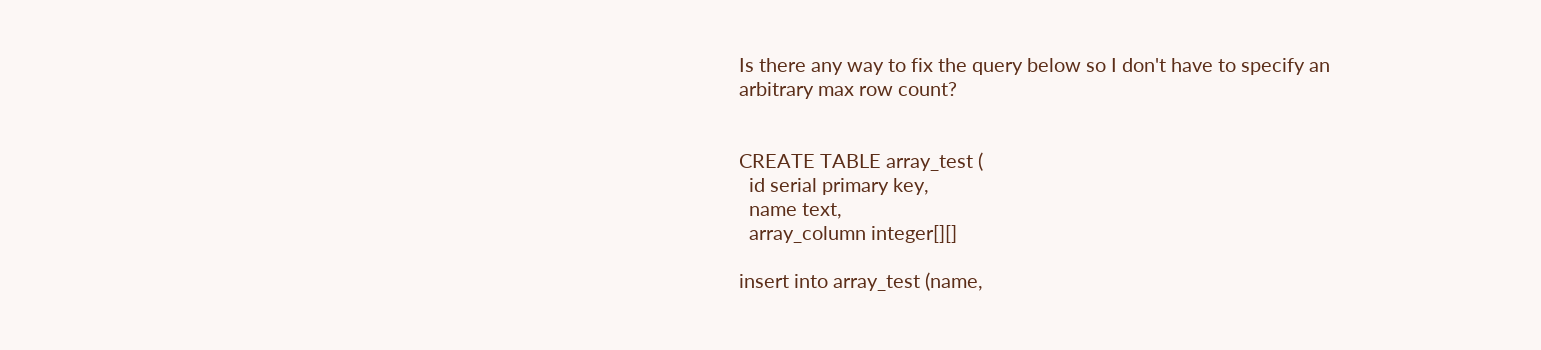Is there any way to fix the query below so I don't have to specify an arbitrary max row count?


CREATE TABLE array_test (
  id serial primary key,
  name text,
  array_column integer[][]

insert into array_test (name,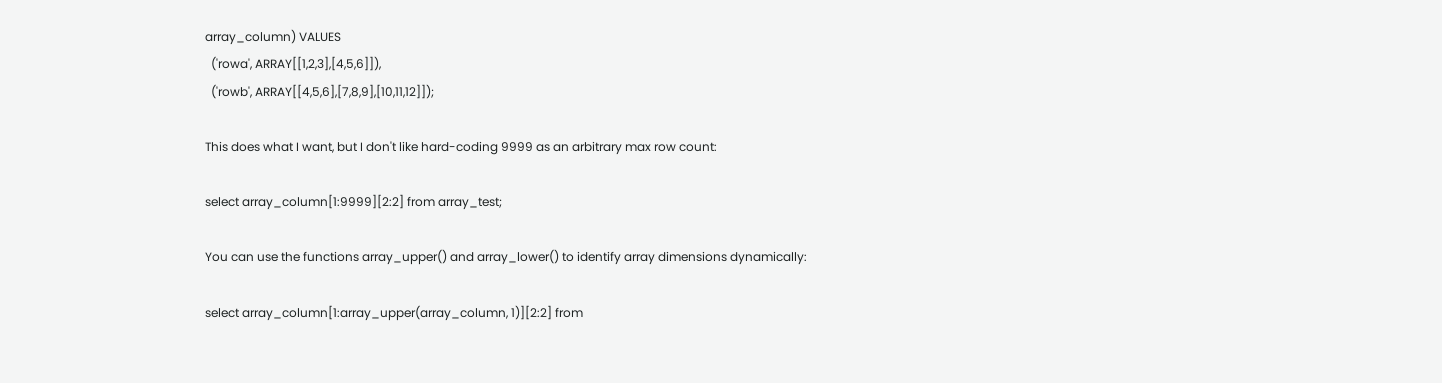array_column) VALUES
  ('rowa', ARRAY[[1,2,3],[4,5,6]]),
  ('rowb', ARRAY[[4,5,6],[7,8,9],[10,11,12]]);

This does what I want, but I don't like hard-coding 9999 as an arbitrary max row count:

select array_column[1:9999][2:2] from array_test;

You can use the functions array_upper() and array_lower() to identify array dimensions dynamically:

select array_column[1:array_upper(array_column, 1)][2:2] from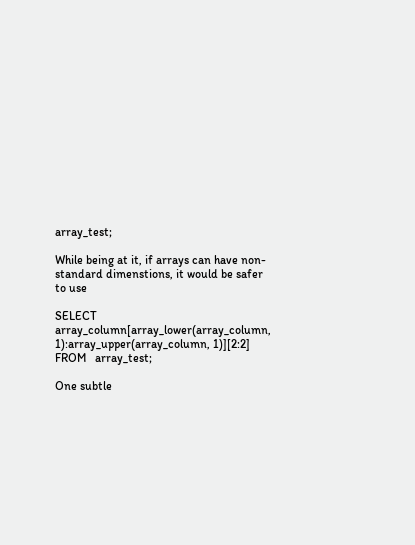array_test;

While being at it, if arrays can have non-standard dimenstions, it would be safer to use

SELECT array_column[array_lower(array_column, 1):array_upper(array_column, 1)][2:2]
FROM   array_test;

One subtle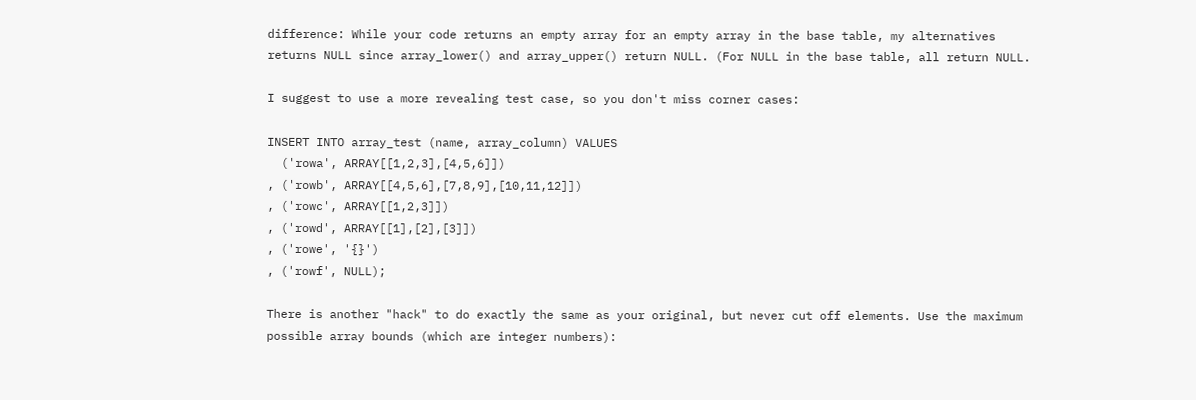difference: While your code returns an empty array for an empty array in the base table, my alternatives returns NULL since array_lower() and array_upper() return NULL. (For NULL in the base table, all return NULL.

I suggest to use a more revealing test case, so you don't miss corner cases:

INSERT INTO array_test (name, array_column) VALUES
  ('rowa', ARRAY[[1,2,3],[4,5,6]])
, ('rowb', ARRAY[[4,5,6],[7,8,9],[10,11,12]])
, ('rowc', ARRAY[[1,2,3]])
, ('rowd', ARRAY[[1],[2],[3]])
, ('rowe', '{}')
, ('rowf', NULL);

There is another "hack" to do exactly the same as your original, but never cut off elements. Use the maximum possible array bounds (which are integer numbers):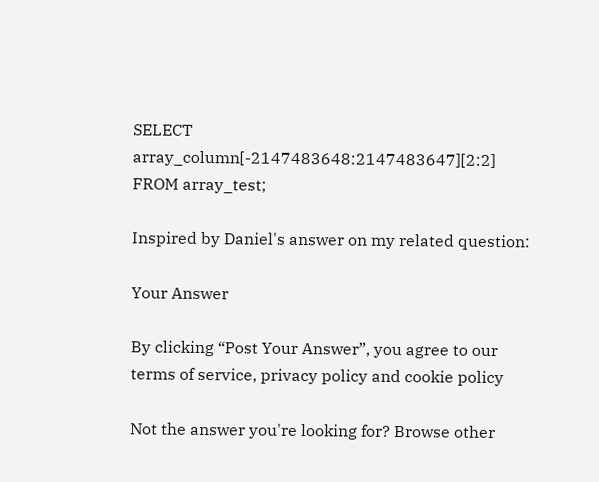SELECT array_column[-2147483648:2147483647][2:2] FROM array_test;

Inspired by Daniel's answer on my related question:

Your Answer

By clicking “Post Your Answer”, you agree to our terms of service, privacy policy and cookie policy

Not the answer you're looking for? Browse other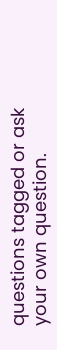questions tagged or ask your own question.